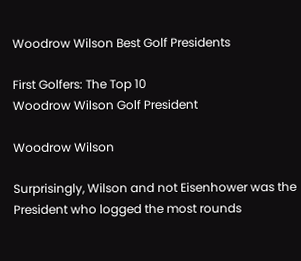Woodrow Wilson Best Golf Presidents

First Golfers: The Top 10
Woodrow Wilson Golf President

Woodrow Wilson

Surprisingly, Wilson and not Eisenhower was the President who logged the most rounds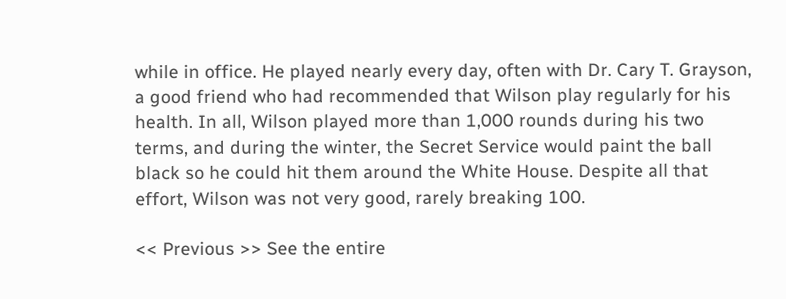while in office. He played nearly every day, often with Dr. Cary T. Grayson, a good friend who had recommended that Wilson play regularly for his health. In all, Wilson played more than 1,000 rounds during his two terms, and during the winter, the Secret Service would paint the ball black so he could hit them around the White House. Despite all that effort, Wilson was not very good, rarely breaking 100.

<< Previous >> See the entire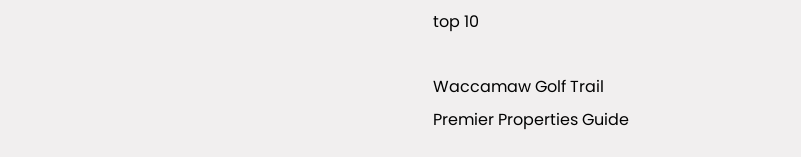top 10

Waccamaw Golf Trail
Premier Properties Guide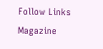Follow Links Magazine